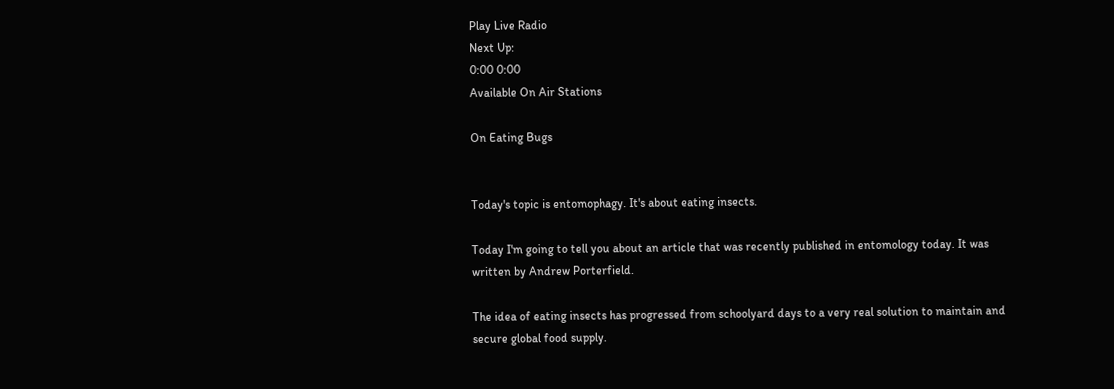Play Live Radio
Next Up:
0:00 0:00
Available On Air Stations

On Eating Bugs


Today's topic is entomophagy. It's about eating insects.

Today I'm going to tell you about an article that was recently published in entomology today. It was written by Andrew Porterfield.

The idea of eating insects has progressed from schoolyard days to a very real solution to maintain and secure global food supply.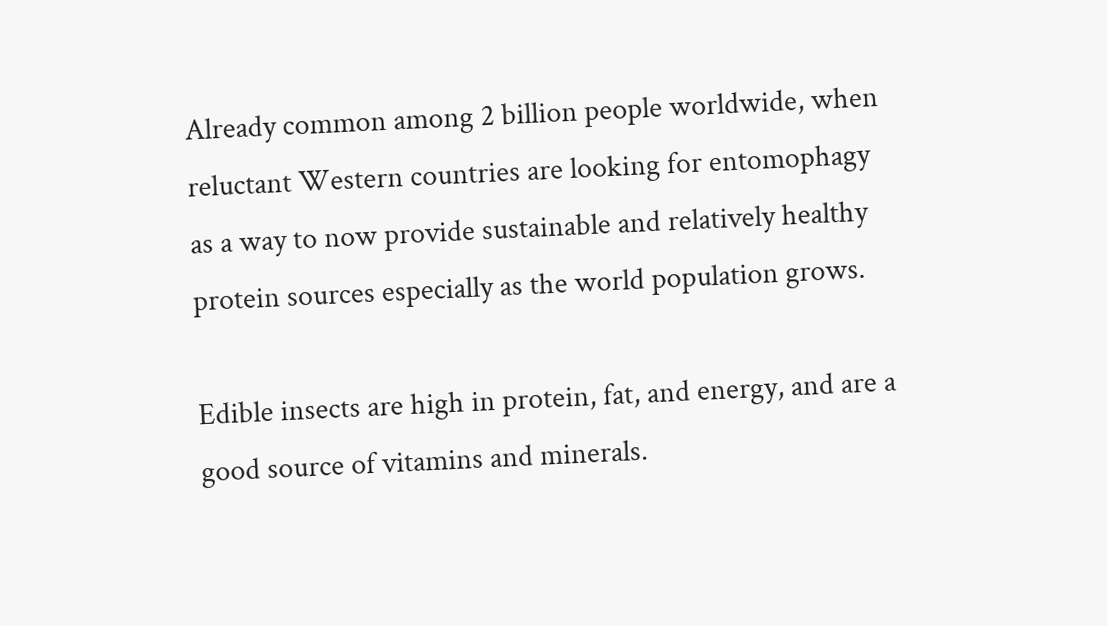Already common among 2 billion people worldwide, when reluctant Western countries are looking for entomophagy as a way to now provide sustainable and relatively healthy protein sources especially as the world population grows.

Edible insects are high in protein, fat, and energy, and are a good source of vitamins and minerals.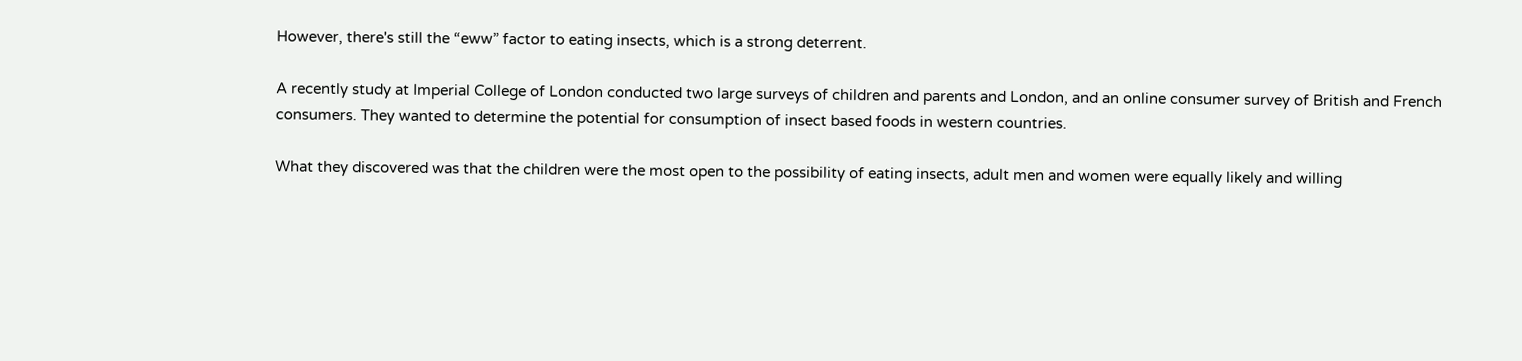However, there's still the “eww” factor to eating insects, which is a strong deterrent.

A recently study at Imperial College of London conducted two large surveys of children and parents and London, and an online consumer survey of British and French consumers. They wanted to determine the potential for consumption of insect based foods in western countries.

What they discovered was that the children were the most open to the possibility of eating insects, adult men and women were equally likely and willing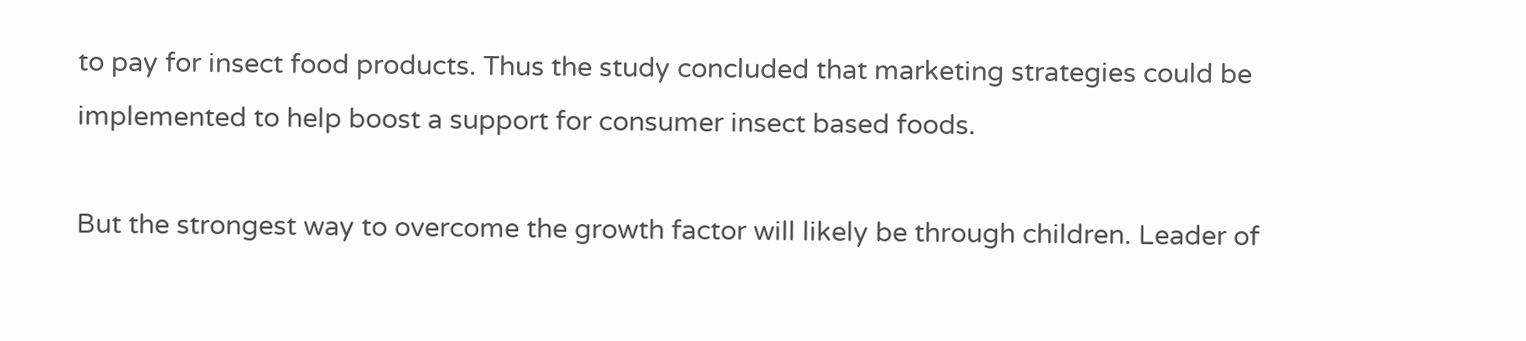to pay for insect food products. Thus the study concluded that marketing strategies could be implemented to help boost a support for consumer insect based foods.

But the strongest way to overcome the growth factor will likely be through children. Leader of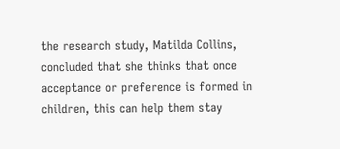the research study, Matilda Collins, concluded that she thinks that once acceptance or preference is formed in children, this can help them stay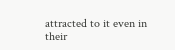attracted to it even in their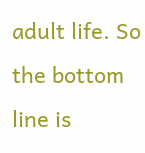adult life. So the bottom line is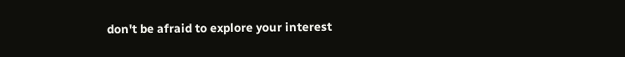don't be afraid to explore your interest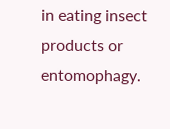in eating insect products or entomophagy.